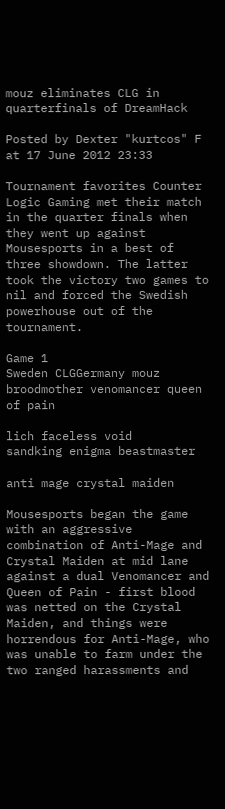mouz eliminates CLG in quarterfinals of DreamHack

Posted by Dexter "kurtcos" F at 17 June 2012 23:33

Tournament favorites Counter Logic Gaming met their match in the quarter finals when they went up against Mousesports in a best of three showdown. The latter took the victory two games to nil and forced the Swedish powerhouse out of the tournament.

Game 1
Sweden CLGGermany mouz
broodmother venomancer queen of pain

lich faceless void
sandking enigma beastmaster

anti mage crystal maiden

Mousesports began the game with an aggressive combination of Anti-Mage and Crystal Maiden at mid lane against a dual Venomancer and Queen of Pain - first blood was netted on the Crystal Maiden, and things were horrendous for Anti-Mage, who was unable to farm under the two ranged harassments and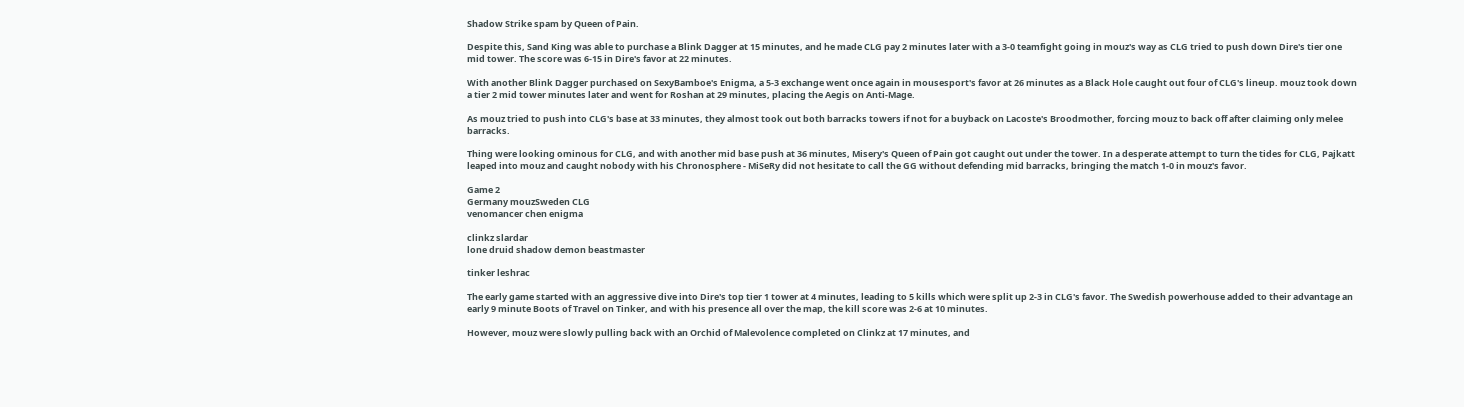Shadow Strike spam by Queen of Pain.

Despite this, Sand King was able to purchase a Blink Dagger at 15 minutes, and he made CLG pay 2 minutes later with a 3-0 teamfight going in mouz's way as CLG tried to push down Dire's tier one mid tower. The score was 6-15 in Dire's favor at 22 minutes.

With another Blink Dagger purchased on SexyBamboe's Enigma, a 5-3 exchange went once again in mousesport's favor at 26 minutes as a Black Hole caught out four of CLG's lineup. mouz took down a tier 2 mid tower minutes later and went for Roshan at 29 minutes, placing the Aegis on Anti-Mage.

As mouz tried to push into CLG's base at 33 minutes, they almost took out both barracks towers if not for a buyback on Lacoste's Broodmother, forcing mouz to back off after claiming only melee barracks.

Thing were looking ominous for CLG, and with another mid base push at 36 minutes, Misery's Queen of Pain got caught out under the tower. In a desperate attempt to turn the tides for CLG, Pajkatt leaped into mouz and caught nobody with his Chronosphere - MiSeRy did not hesitate to call the GG without defending mid barracks, bringing the match 1-0 in mouz's favor.

Game 2
Germany mouzSweden CLG
venomancer chen enigma

clinkz slardar
lone druid shadow demon beastmaster

tinker leshrac

The early game started with an aggressive dive into Dire's top tier 1 tower at 4 minutes, leading to 5 kills which were split up 2-3 in CLG's favor. The Swedish powerhouse added to their advantage an early 9 minute Boots of Travel on Tinker, and with his presence all over the map, the kill score was 2-6 at 10 minutes.

However, mouz were slowly pulling back with an Orchid of Malevolence completed on Clinkz at 17 minutes, and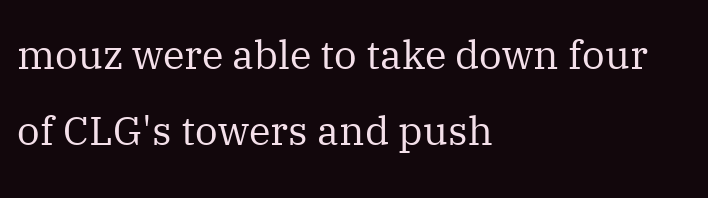mouz were able to take down four of CLG's towers and push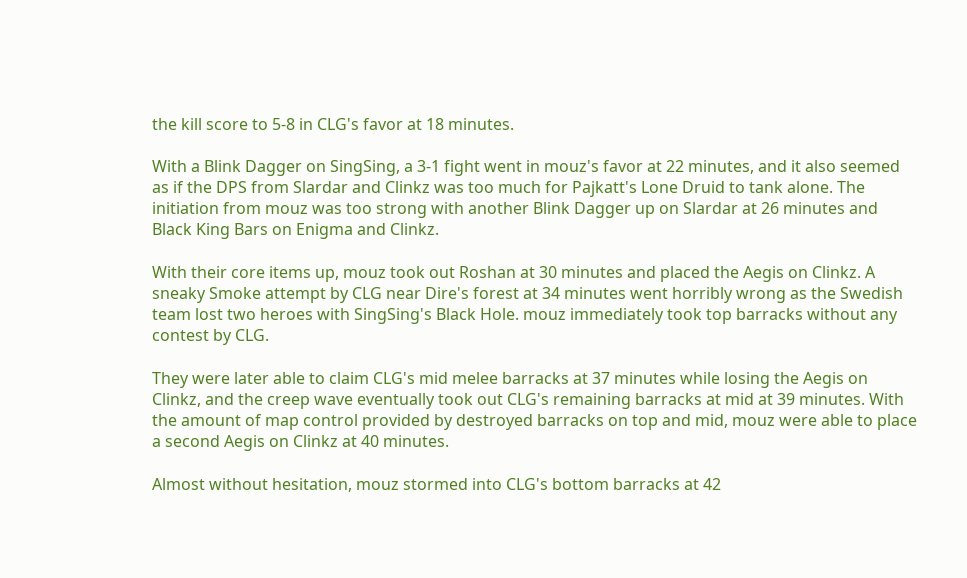the kill score to 5-8 in CLG's favor at 18 minutes.

With a Blink Dagger on SingSing, a 3-1 fight went in mouz's favor at 22 minutes, and it also seemed as if the DPS from Slardar and Clinkz was too much for Pajkatt's Lone Druid to tank alone. The initiation from mouz was too strong with another Blink Dagger up on Slardar at 26 minutes and Black King Bars on Enigma and Clinkz.

With their core items up, mouz took out Roshan at 30 minutes and placed the Aegis on Clinkz. A sneaky Smoke attempt by CLG near Dire's forest at 34 minutes went horribly wrong as the Swedish team lost two heroes with SingSing's Black Hole. mouz immediately took top barracks without any contest by CLG.

They were later able to claim CLG's mid melee barracks at 37 minutes while losing the Aegis on Clinkz, and the creep wave eventually took out CLG's remaining barracks at mid at 39 minutes. With the amount of map control provided by destroyed barracks on top and mid, mouz were able to place a second Aegis on Clinkz at 40 minutes.

Almost without hesitation, mouz stormed into CLG's bottom barracks at 42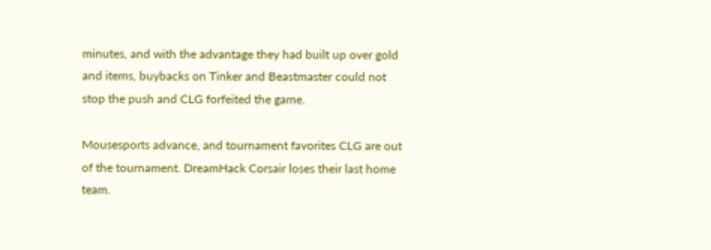minutes, and with the advantage they had built up over gold and items, buybacks on Tinker and Beastmaster could not stop the push and CLG forfeited the game.

Mousesports advance, and tournament favorites CLG are out of the tournament. DreamHack Corsair loses their last home team.